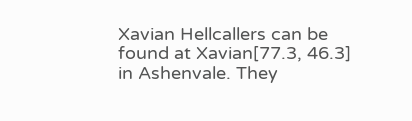Xavian Hellcallers can be found at Xavian[77.3, 46.3]
in Ashenvale. They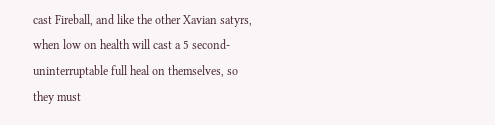cast Fireball, and like the other Xavian satyrs, when low on health will cast a 5 second-uninterruptable full heal on themselves, so they must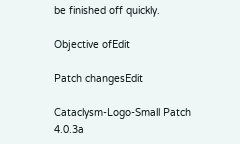be finished off quickly.

Objective ofEdit

Patch changesEdit

Cataclysm-Logo-Small Patch 4.0.3a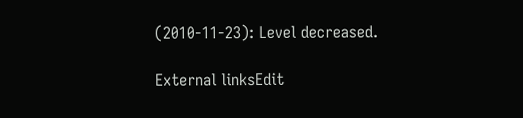(2010-11-23): Level decreased.

External linksEdit